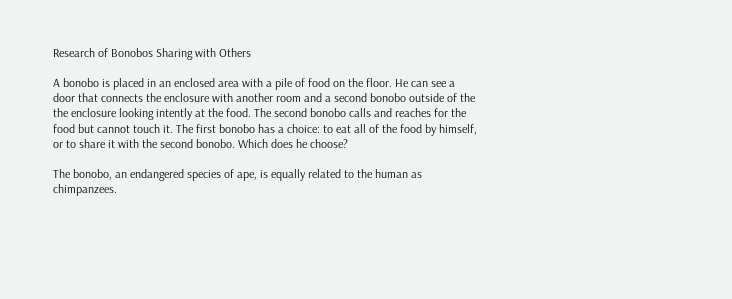Research of Bonobos Sharing with Others

A bonobo is placed in an enclosed area with a pile of food on the floor. He can see a door that connects the enclosure with another room and a second bonobo outside of the the enclosure looking intently at the food. The second bonobo calls and reaches for the food but cannot touch it. The first bonobo has a choice: to eat all of the food by himself, or to share it with the second bonobo. Which does he choose?

The bonobo, an endangered species of ape, is equally related to the human as chimpanzees.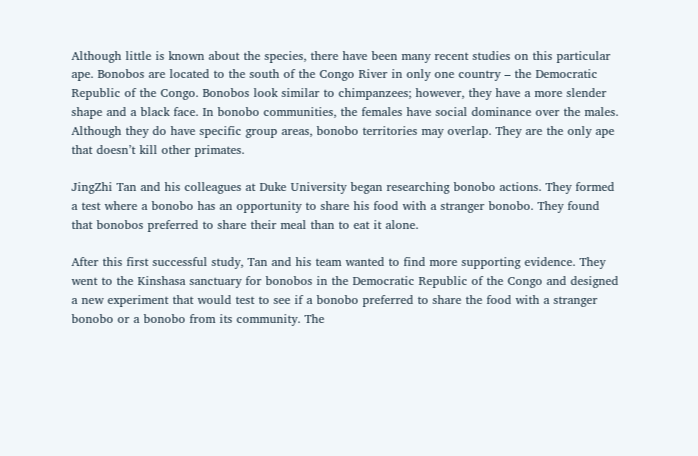Although little is known about the species, there have been many recent studies on this particular ape. Bonobos are located to the south of the Congo River in only one country – the Democratic Republic of the Congo. Bonobos look similar to chimpanzees; however, they have a more slender shape and a black face. In bonobo communities, the females have social dominance over the males. Although they do have specific group areas, bonobo territories may overlap. They are the only ape that doesn’t kill other primates.

JingZhi Tan and his colleagues at Duke University began researching bonobo actions. They formed a test where a bonobo has an opportunity to share his food with a stranger bonobo. They found that bonobos preferred to share their meal than to eat it alone.

After this first successful study, Tan and his team wanted to find more supporting evidence. They went to the Kinshasa sanctuary for bonobos in the Democratic Republic of the Congo and designed a new experiment that would test to see if a bonobo preferred to share the food with a stranger bonobo or a bonobo from its community. The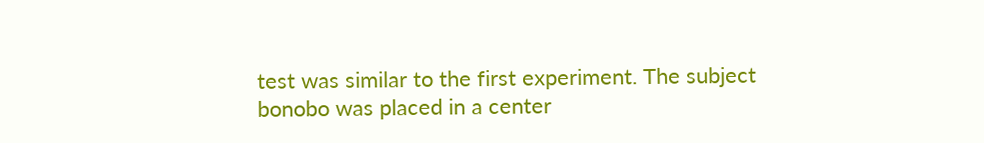test was similar to the first experiment. The subject bonobo was placed in a center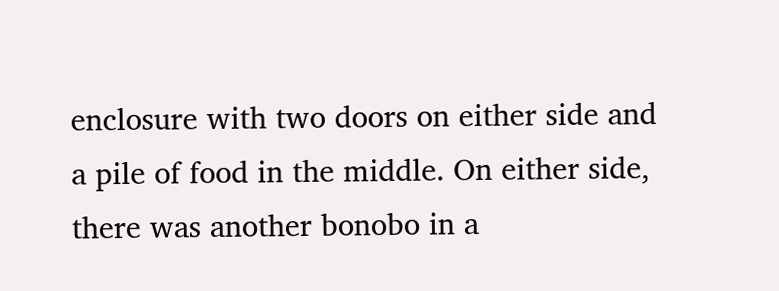enclosure with two doors on either side and a pile of food in the middle. On either side, there was another bonobo in a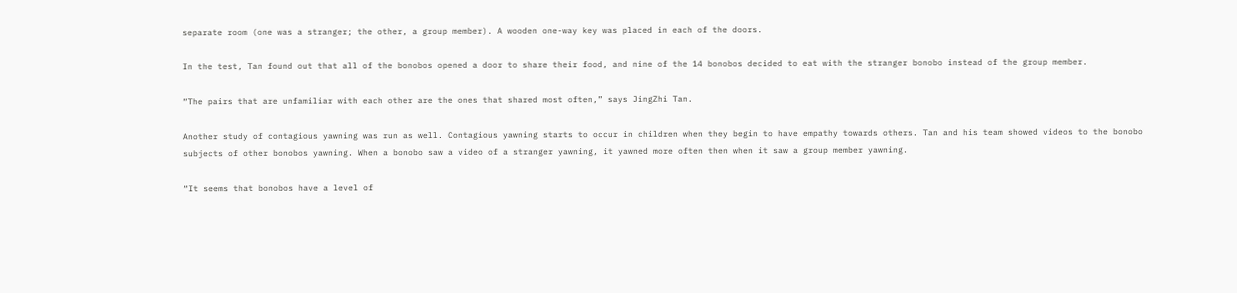separate room (one was a stranger; the other, a group member). A wooden one-way key was placed in each of the doors.

In the test, Tan found out that all of the bonobos opened a door to share their food, and nine of the 14 bonobos decided to eat with the stranger bonobo instead of the group member.

“The pairs that are unfamiliar with each other are the ones that shared most often,” says JingZhi Tan.

Another study of contagious yawning was run as well. Contagious yawning starts to occur in children when they begin to have empathy towards others. Tan and his team showed videos to the bonobo subjects of other bonobos yawning. When a bonobo saw a video of a stranger yawning, it yawned more often then when it saw a group member yawning.

“It seems that bonobos have a level of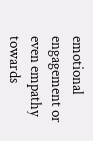emotional engagement or even empathy towards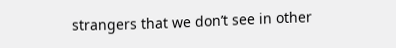strangers that we don’t see in other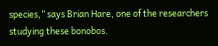species,” says Brian Hare, one of the researchers studying these bonobos.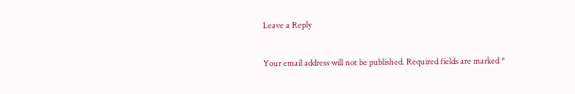Leave a Reply

Your email address will not be published. Required fields are marked *